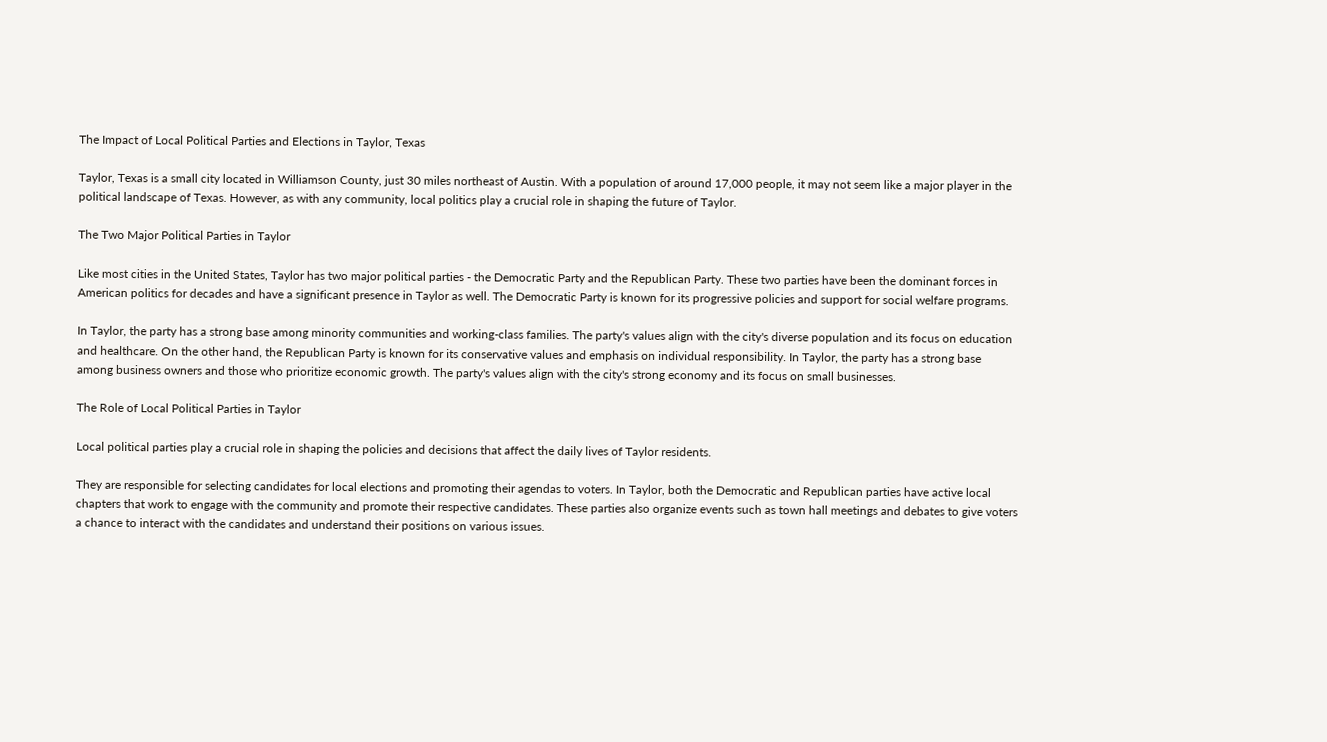The Impact of Local Political Parties and Elections in Taylor, Texas

Taylor, Texas is a small city located in Williamson County, just 30 miles northeast of Austin. With a population of around 17,000 people, it may not seem like a major player in the political landscape of Texas. However, as with any community, local politics play a crucial role in shaping the future of Taylor.

The Two Major Political Parties in Taylor

Like most cities in the United States, Taylor has two major political parties - the Democratic Party and the Republican Party. These two parties have been the dominant forces in American politics for decades and have a significant presence in Taylor as well. The Democratic Party is known for its progressive policies and support for social welfare programs.

In Taylor, the party has a strong base among minority communities and working-class families. The party's values align with the city's diverse population and its focus on education and healthcare. On the other hand, the Republican Party is known for its conservative values and emphasis on individual responsibility. In Taylor, the party has a strong base among business owners and those who prioritize economic growth. The party's values align with the city's strong economy and its focus on small businesses.

The Role of Local Political Parties in Taylor

Local political parties play a crucial role in shaping the policies and decisions that affect the daily lives of Taylor residents.

They are responsible for selecting candidates for local elections and promoting their agendas to voters. In Taylor, both the Democratic and Republican parties have active local chapters that work to engage with the community and promote their respective candidates. These parties also organize events such as town hall meetings and debates to give voters a chance to interact with the candidates and understand their positions on various issues.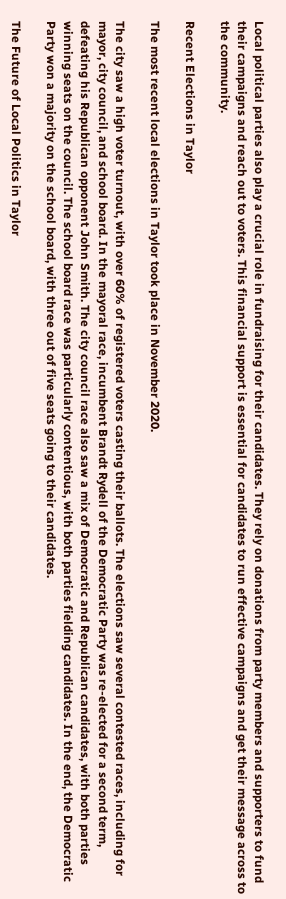Local political parties also play a crucial role in fundraising for their candidates. They rely on donations from party members and supporters to fund their campaigns and reach out to voters. This financial support is essential for candidates to run effective campaigns and get their message across to the community.

Recent Elections in Taylor

The most recent local elections in Taylor took place in November 2020.

The city saw a high voter turnout, with over 60% of registered voters casting their ballots. The elections saw several contested races, including for mayor, city council, and school board. In the mayoral race, incumbent Brandt Rydell of the Democratic Party was re-elected for a second term, defeating his Republican opponent John Smith. The city council race also saw a mix of Democratic and Republican candidates, with both parties winning seats on the council. The school board race was particularly contentious, with both parties fielding candidates. In the end, the Democratic Party won a majority on the school board, with three out of five seats going to their candidates.

The Future of Local Politics in Taylor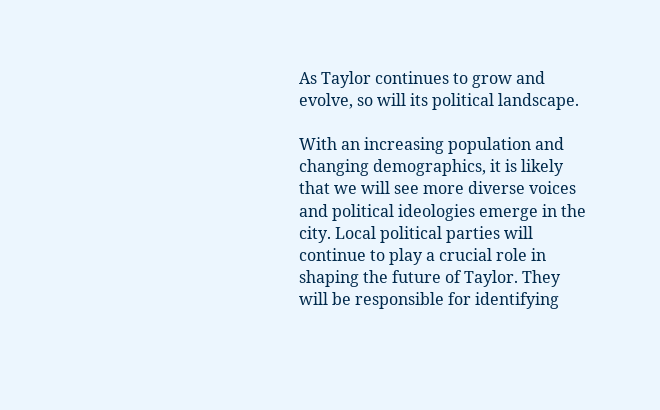As Taylor continues to grow and evolve, so will its political landscape.

With an increasing population and changing demographics, it is likely that we will see more diverse voices and political ideologies emerge in the city. Local political parties will continue to play a crucial role in shaping the future of Taylor. They will be responsible for identifying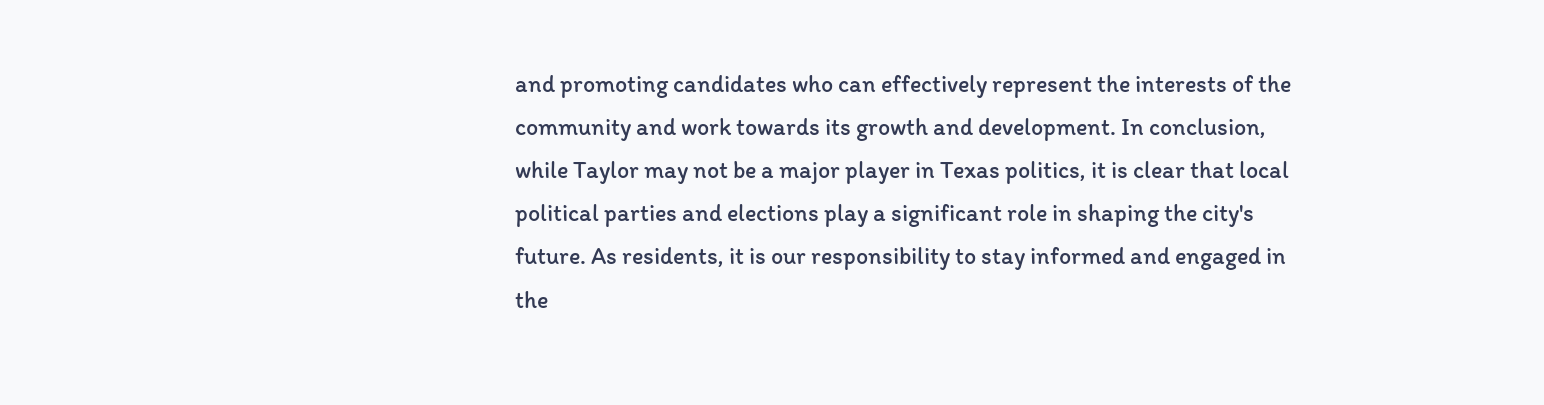and promoting candidates who can effectively represent the interests of the community and work towards its growth and development. In conclusion, while Taylor may not be a major player in Texas politics, it is clear that local political parties and elections play a significant role in shaping the city's future. As residents, it is our responsibility to stay informed and engaged in the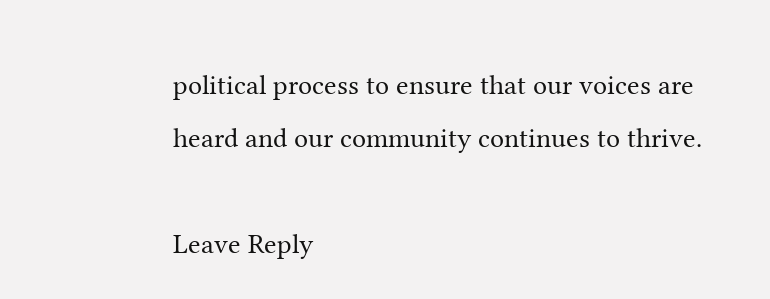political process to ensure that our voices are heard and our community continues to thrive.

Leave Reply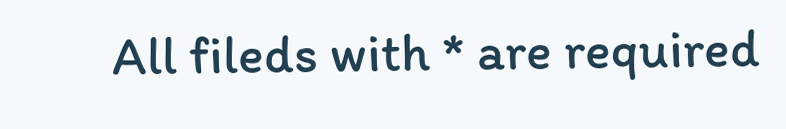All fileds with * are required